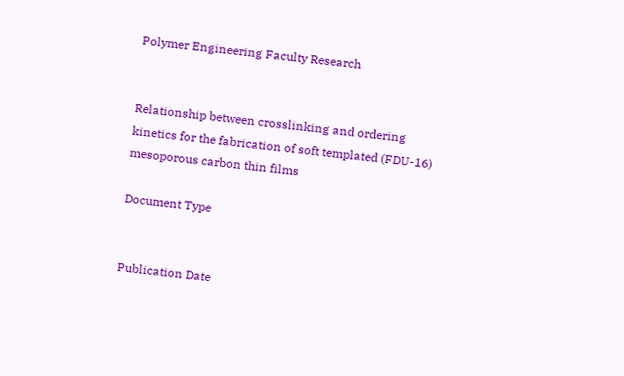Polymer Engineering Faculty Research


Relationship between crosslinking and ordering kinetics for the fabrication of soft templated (FDU-16) mesoporous carbon thin films

Document Type


Publication Date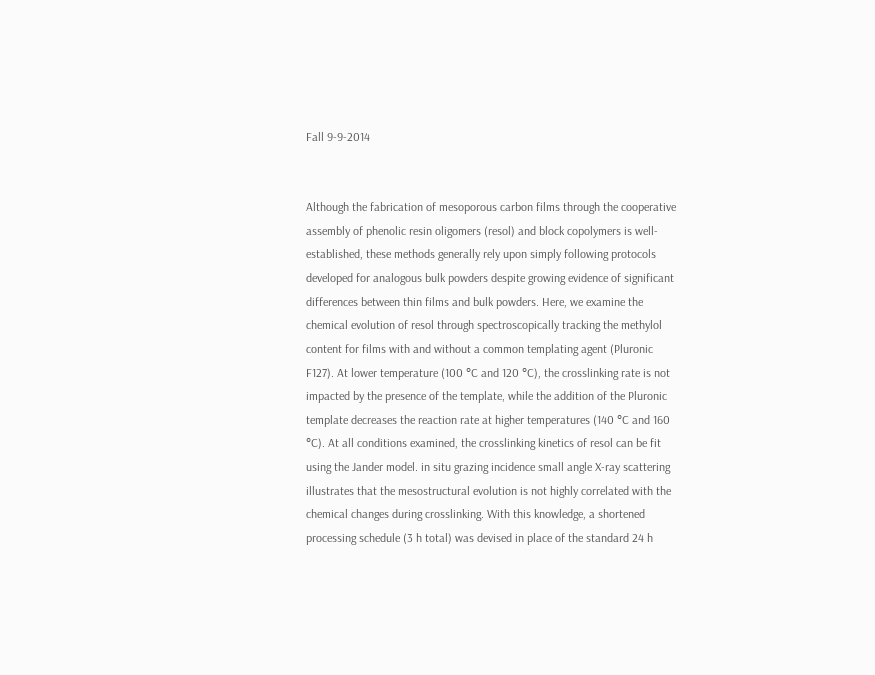Fall 9-9-2014


Although the fabrication of mesoporous carbon films through the cooperative assembly of phenolic resin oligomers (resol) and block copolymers is well-established, these methods generally rely upon simply following protocols developed for analogous bulk powders despite growing evidence of significant differences between thin films and bulk powders. Here, we examine the chemical evolution of resol through spectroscopically tracking the methylol content for films with and without a common templating agent (Pluronic F127). At lower temperature (100 °C and 120 °C), the crosslinking rate is not impacted by the presence of the template, while the addition of the Pluronic template decreases the reaction rate at higher temperatures (140 °C and 160 °C). At all conditions examined, the crosslinking kinetics of resol can be fit using the Jander model. in situ grazing incidence small angle X-ray scattering illustrates that the mesostructural evolution is not highly correlated with the chemical changes during crosslinking. With this knowledge, a shortened processing schedule (3 h total) was devised in place of the standard 24 h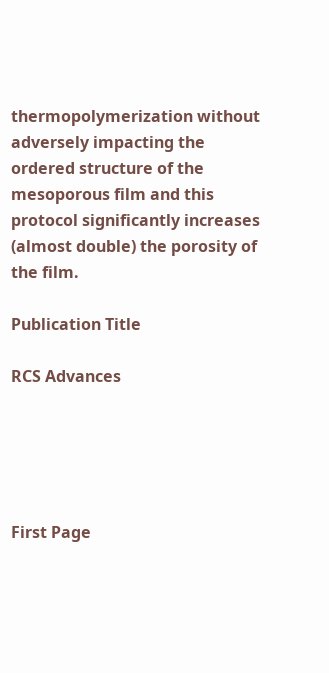thermopolymerization without adversely impacting the ordered structure of the mesoporous film and this protocol significantly increases (almost double) the porosity of the film.

Publication Title

RCS Advances





First Page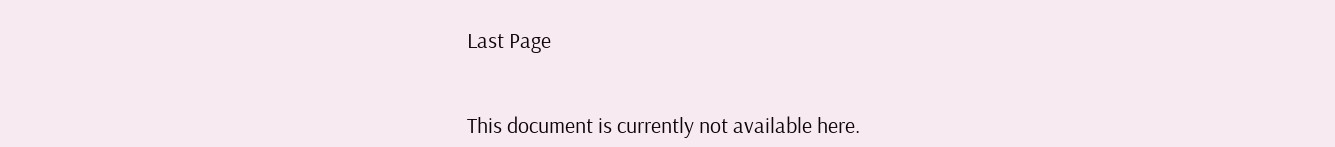Last Page


This document is currently not available here.